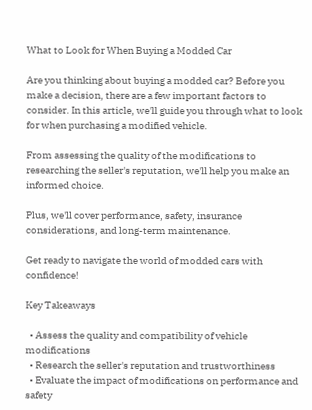What to Look for When Buying a Modded Car

Are you thinking about buying a modded car? Before you make a decision, there are a few important factors to consider. In this article, we'll guide you through what to look for when purchasing a modified vehicle.

From assessing the quality of the modifications to researching the seller's reputation, we'll help you make an informed choice.

Plus, we'll cover performance, safety, insurance considerations, and long-term maintenance.

Get ready to navigate the world of modded cars with confidence!

Key Takeaways

  • Assess the quality and compatibility of vehicle modifications
  • Research the seller's reputation and trustworthiness
  • Evaluate the impact of modifications on performance and safety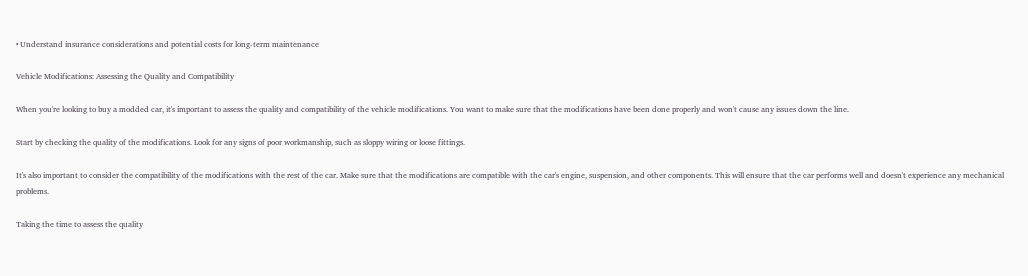• Understand insurance considerations and potential costs for long-term maintenance

Vehicle Modifications: Assessing the Quality and Compatibility

When you're looking to buy a modded car, it's important to assess the quality and compatibility of the vehicle modifications. You want to make sure that the modifications have been done properly and won't cause any issues down the line.

Start by checking the quality of the modifications. Look for any signs of poor workmanship, such as sloppy wiring or loose fittings.

It's also important to consider the compatibility of the modifications with the rest of the car. Make sure that the modifications are compatible with the car's engine, suspension, and other components. This will ensure that the car performs well and doesn't experience any mechanical problems.

Taking the time to assess the quality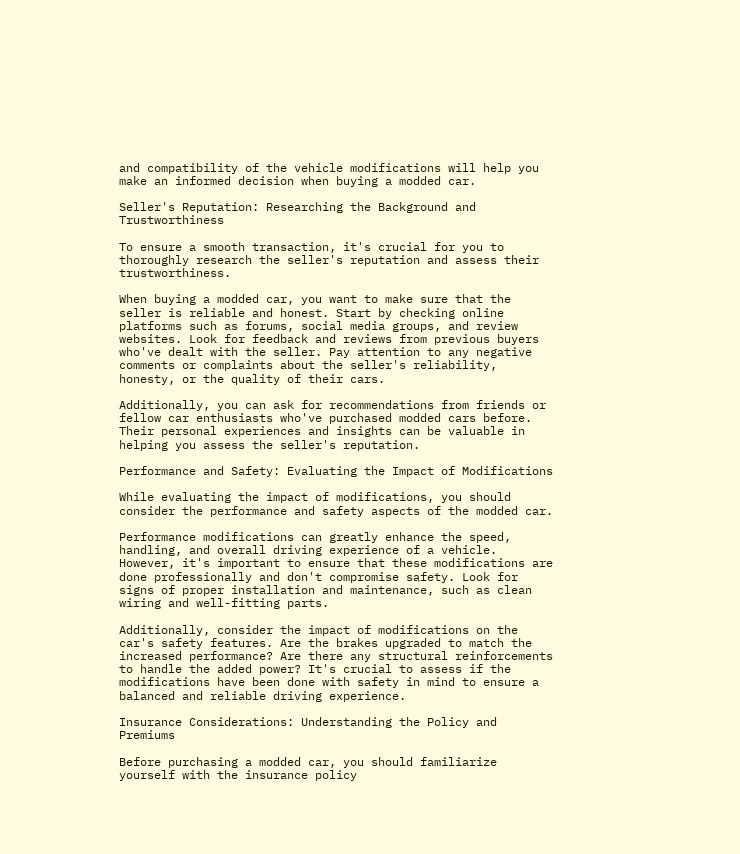and compatibility of the vehicle modifications will help you make an informed decision when buying a modded car.

Seller's Reputation: Researching the Background and Trustworthiness

To ensure a smooth transaction, it's crucial for you to thoroughly research the seller's reputation and assess their trustworthiness.

When buying a modded car, you want to make sure that the seller is reliable and honest. Start by checking online platforms such as forums, social media groups, and review websites. Look for feedback and reviews from previous buyers who've dealt with the seller. Pay attention to any negative comments or complaints about the seller's reliability, honesty, or the quality of their cars.

Additionally, you can ask for recommendations from friends or fellow car enthusiasts who've purchased modded cars before. Their personal experiences and insights can be valuable in helping you assess the seller's reputation.

Performance and Safety: Evaluating the Impact of Modifications

While evaluating the impact of modifications, you should consider the performance and safety aspects of the modded car.

Performance modifications can greatly enhance the speed, handling, and overall driving experience of a vehicle. However, it's important to ensure that these modifications are done professionally and don't compromise safety. Look for signs of proper installation and maintenance, such as clean wiring and well-fitting parts.

Additionally, consider the impact of modifications on the car's safety features. Are the brakes upgraded to match the increased performance? Are there any structural reinforcements to handle the added power? It's crucial to assess if the modifications have been done with safety in mind to ensure a balanced and reliable driving experience.

Insurance Considerations: Understanding the Policy and Premiums

Before purchasing a modded car, you should familiarize yourself with the insurance policy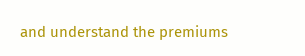and understand the premiums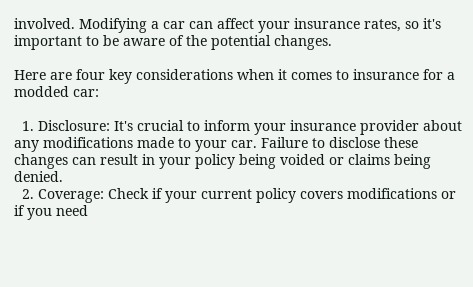involved. Modifying a car can affect your insurance rates, so it's important to be aware of the potential changes.

Here are four key considerations when it comes to insurance for a modded car:

  1. Disclosure: It's crucial to inform your insurance provider about any modifications made to your car. Failure to disclose these changes can result in your policy being voided or claims being denied.
  2. Coverage: Check if your current policy covers modifications or if you need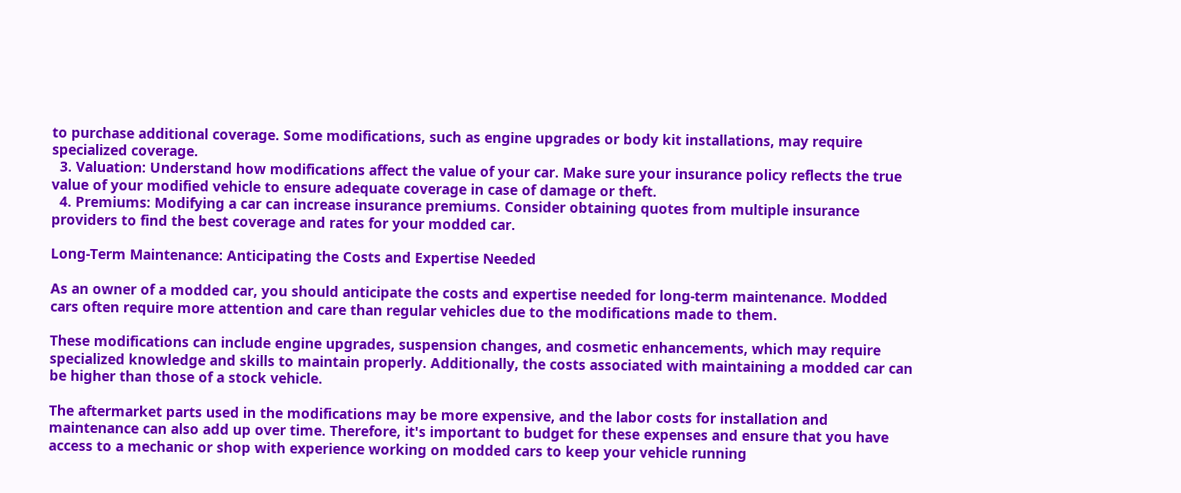to purchase additional coverage. Some modifications, such as engine upgrades or body kit installations, may require specialized coverage.
  3. Valuation: Understand how modifications affect the value of your car. Make sure your insurance policy reflects the true value of your modified vehicle to ensure adequate coverage in case of damage or theft.
  4. Premiums: Modifying a car can increase insurance premiums. Consider obtaining quotes from multiple insurance providers to find the best coverage and rates for your modded car.

Long-Term Maintenance: Anticipating the Costs and Expertise Needed

As an owner of a modded car, you should anticipate the costs and expertise needed for long-term maintenance. Modded cars often require more attention and care than regular vehicles due to the modifications made to them.

These modifications can include engine upgrades, suspension changes, and cosmetic enhancements, which may require specialized knowledge and skills to maintain properly. Additionally, the costs associated with maintaining a modded car can be higher than those of a stock vehicle.

The aftermarket parts used in the modifications may be more expensive, and the labor costs for installation and maintenance can also add up over time. Therefore, it's important to budget for these expenses and ensure that you have access to a mechanic or shop with experience working on modded cars to keep your vehicle running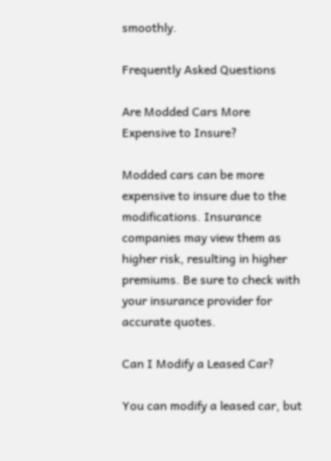smoothly.

Frequently Asked Questions

Are Modded Cars More Expensive to Insure?

Modded cars can be more expensive to insure due to the modifications. Insurance companies may view them as higher risk, resulting in higher premiums. Be sure to check with your insurance provider for accurate quotes.

Can I Modify a Leased Car?

You can modify a leased car, but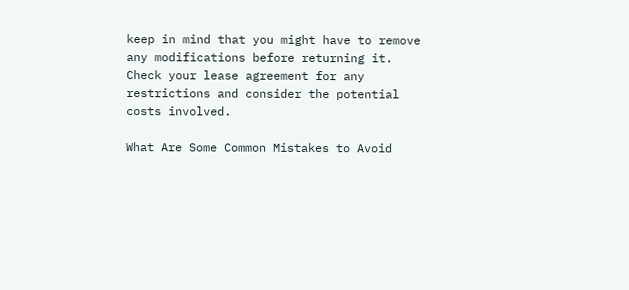keep in mind that you might have to remove any modifications before returning it. Check your lease agreement for any restrictions and consider the potential costs involved.

What Are Some Common Mistakes to Avoid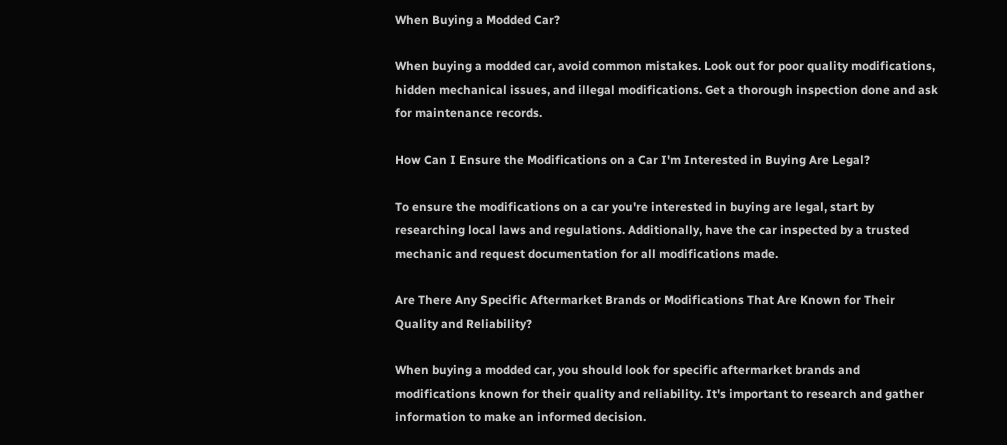When Buying a Modded Car?

When buying a modded car, avoid common mistakes. Look out for poor quality modifications, hidden mechanical issues, and illegal modifications. Get a thorough inspection done and ask for maintenance records.

How Can I Ensure the Modifications on a Car I'm Interested in Buying Are Legal?

To ensure the modifications on a car you're interested in buying are legal, start by researching local laws and regulations. Additionally, have the car inspected by a trusted mechanic and request documentation for all modifications made.

Are There Any Specific Aftermarket Brands or Modifications That Are Known for Their Quality and Reliability?

When buying a modded car, you should look for specific aftermarket brands and modifications known for their quality and reliability. It's important to research and gather information to make an informed decision.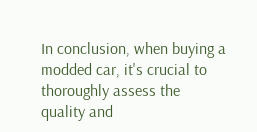In conclusion, when buying a modded car, it's crucial to thoroughly assess the quality and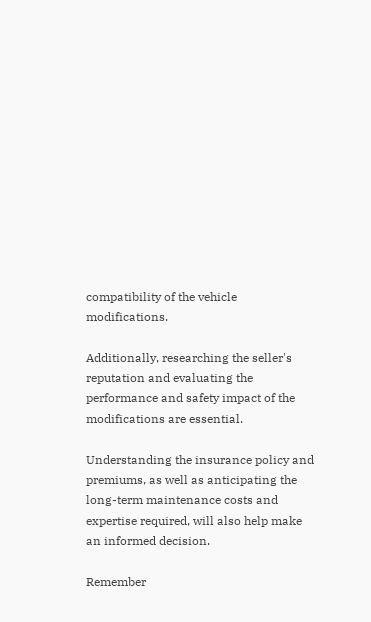compatibility of the vehicle modifications.

Additionally, researching the seller's reputation and evaluating the performance and safety impact of the modifications are essential.

Understanding the insurance policy and premiums, as well as anticipating the long-term maintenance costs and expertise required, will also help make an informed decision.

Remember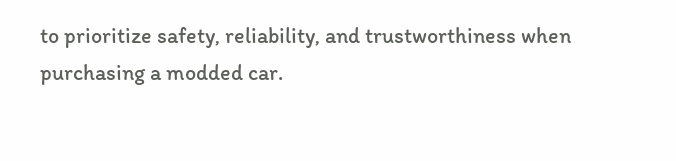to prioritize safety, reliability, and trustworthiness when purchasing a modded car.